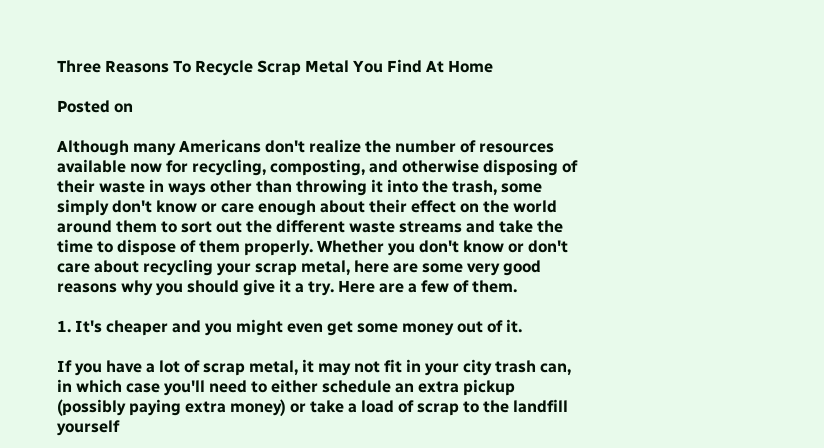Three Reasons To Recycle Scrap Metal You Find At Home

Posted on

Although many Americans don't realize the number of resources available now for recycling, composting, and otherwise disposing of their waste in ways other than throwing it into the trash, some simply don't know or care enough about their effect on the world around them to sort out the different waste streams and take the time to dispose of them properly. Whether you don't know or don't care about recycling your scrap metal, here are some very good reasons why you should give it a try. Here are a few of them.

1. It's cheaper and you might even get some money out of it.

If you have a lot of scrap metal, it may not fit in your city trash can, in which case you'll need to either schedule an extra pickup (possibly paying extra money) or take a load of scrap to the landfill yourself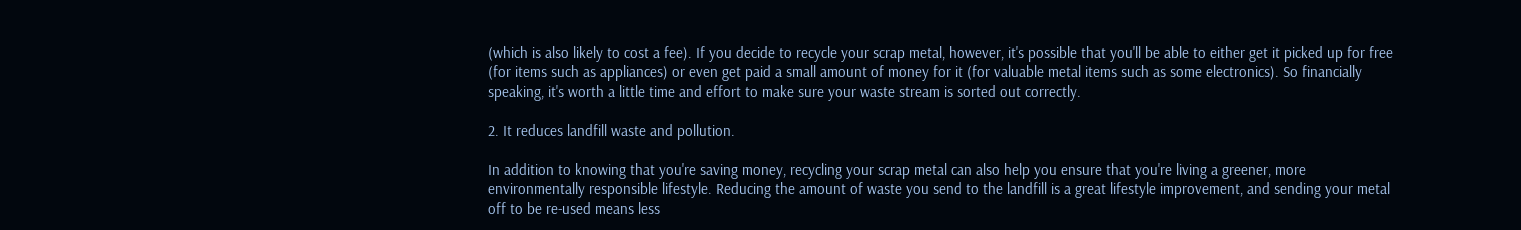(which is also likely to cost a fee). If you decide to recycle your scrap metal, however, it's possible that you'll be able to either get it picked up for free (for items such as appliances) or even get paid a small amount of money for it (for valuable metal items such as some electronics). So financially speaking, it's worth a little time and effort to make sure your waste stream is sorted out correctly.

2. It reduces landfill waste and pollution.

In addition to knowing that you're saving money, recycling your scrap metal can also help you ensure that you're living a greener, more environmentally responsible lifestyle. Reducing the amount of waste you send to the landfill is a great lifestyle improvement, and sending your metal off to be re-used means less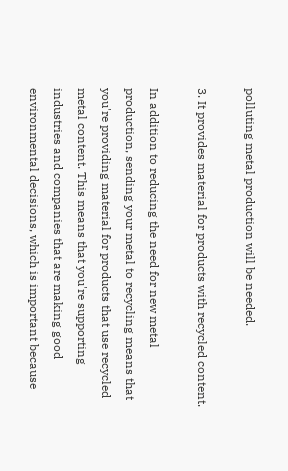polluting metal production will be needed.

3. It provides material for products with recycled content.

In addition to reducing the need for new metal production, sending your metal to recycling means that you're providing material for products that use recycled metal content. This means that you're supporting industries and companies that are making good environmental decisions, which is important because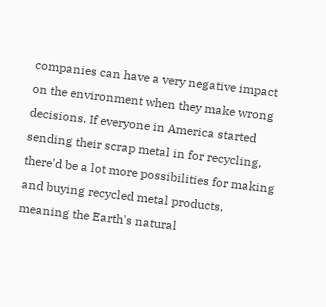companies can have a very negative impact on the environment when they make wrong decisions. If everyone in America started sending their scrap metal in for recycling, there'd be a lot more possibilities for making and buying recycled metal products, meaning the Earth's natural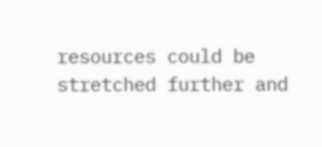resources could be stretched further and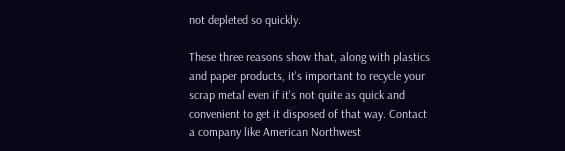not depleted so quickly.

These three reasons show that, along with plastics and paper products, it's important to recycle your scrap metal even if it's not quite as quick and convenient to get it disposed of that way. Contact a company like American Northwest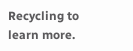Recycling to learn more.